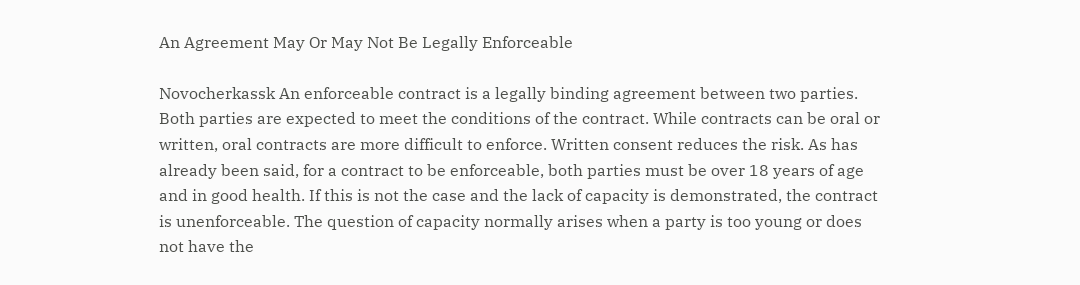An Agreement May Or May Not Be Legally Enforceable

Novocherkassk An enforceable contract is a legally binding agreement between two parties. Both parties are expected to meet the conditions of the contract. While contracts can be oral or written, oral contracts are more difficult to enforce. Written consent reduces the risk. As has already been said, for a contract to be enforceable, both parties must be over 18 years of age and in good health. If this is not the case and the lack of capacity is demonstrated, the contract is unenforceable. The question of capacity normally arises when a party is too young or does not have the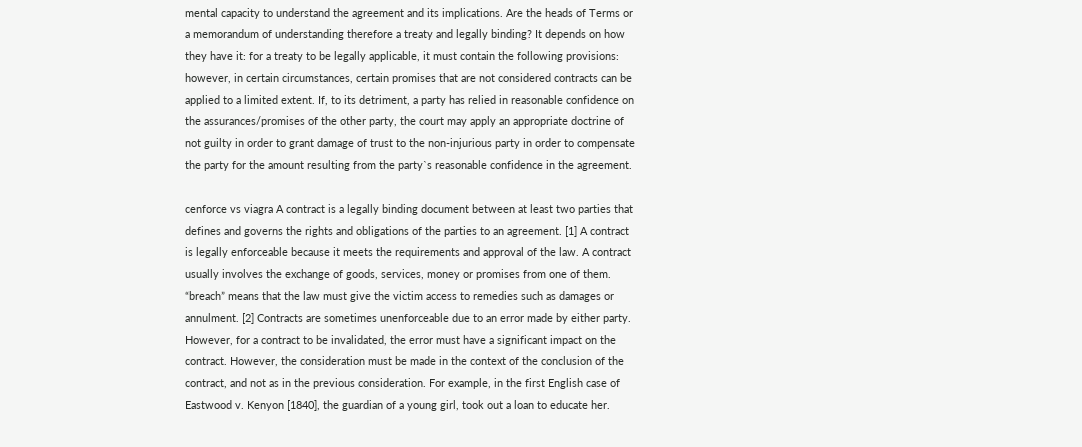mental capacity to understand the agreement and its implications. Are the heads of Terms or a memorandum of understanding therefore a treaty and legally binding? It depends on how they have it: for a treaty to be legally applicable, it must contain the following provisions: however, in certain circumstances, certain promises that are not considered contracts can be applied to a limited extent. If, to its detriment, a party has relied in reasonable confidence on the assurances/promises of the other party, the court may apply an appropriate doctrine of not guilty in order to grant damage of trust to the non-injurious party in order to compensate the party for the amount resulting from the party`s reasonable confidence in the agreement.

cenforce vs viagra A contract is a legally binding document between at least two parties that defines and governs the rights and obligations of the parties to an agreement. [1] A contract is legally enforceable because it meets the requirements and approval of the law. A contract usually involves the exchange of goods, services, money or promises from one of them. “breach” means that the law must give the victim access to remedies such as damages or annulment. [2] Contracts are sometimes unenforceable due to an error made by either party. However, for a contract to be invalidated, the error must have a significant impact on the contract. However, the consideration must be made in the context of the conclusion of the contract, and not as in the previous consideration. For example, in the first English case of Eastwood v. Kenyon [1840], the guardian of a young girl, took out a loan to educate her.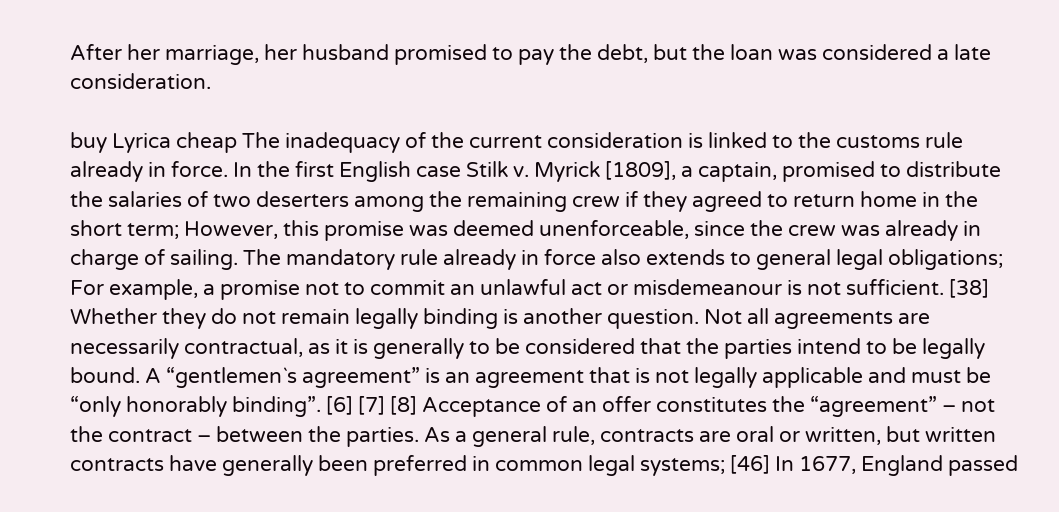After her marriage, her husband promised to pay the debt, but the loan was considered a late consideration.

buy Lyrica cheap The inadequacy of the current consideration is linked to the customs rule already in force. In the first English case Stilk v. Myrick [1809], a captain, promised to distribute the salaries of two deserters among the remaining crew if they agreed to return home in the short term; However, this promise was deemed unenforceable, since the crew was already in charge of sailing. The mandatory rule already in force also extends to general legal obligations; For example, a promise not to commit an unlawful act or misdemeanour is not sufficient. [38] Whether they do not remain legally binding is another question. Not all agreements are necessarily contractual, as it is generally to be considered that the parties intend to be legally bound. A “gentlemen`s agreement” is an agreement that is not legally applicable and must be “only honorably binding”. [6] [7] [8] Acceptance of an offer constitutes the “agreement” – not the contract – between the parties. As a general rule, contracts are oral or written, but written contracts have generally been preferred in common legal systems; [46] In 1677, England passed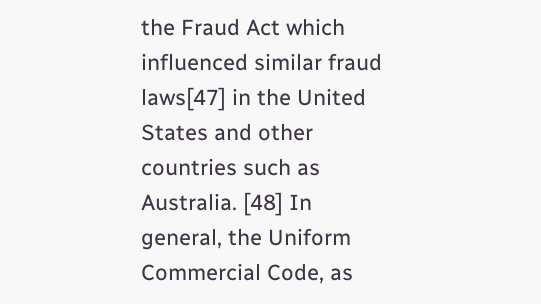the Fraud Act which influenced similar fraud laws[47] in the United States and other countries such as Australia. [48] In general, the Uniform Commercial Code, as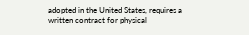adopted in the United States, requires a written contract for physical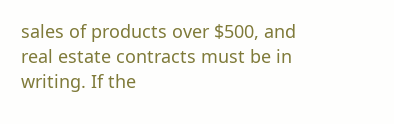sales of products over $500, and real estate contracts must be in writing. If the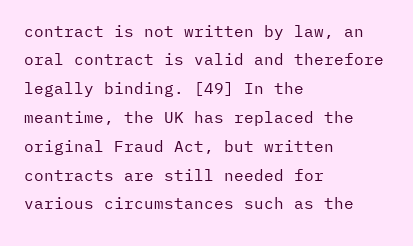contract is not written by law, an oral contract is valid and therefore legally binding. [49] In the meantime, the UK has replaced the original Fraud Act, but written contracts are still needed for various circumstances such as the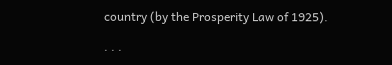country (by the Prosperity Law of 1925).

. . .